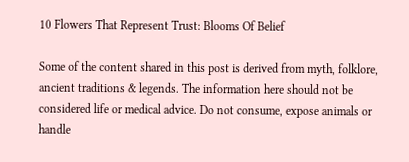10 Flowers That Represent Trust: Blooms Of Belief

Some of the content shared in this post is derived from myth, folklore, ancient traditions & legends. The information here should not be considered life or medical advice. Do not consume, expose animals or handle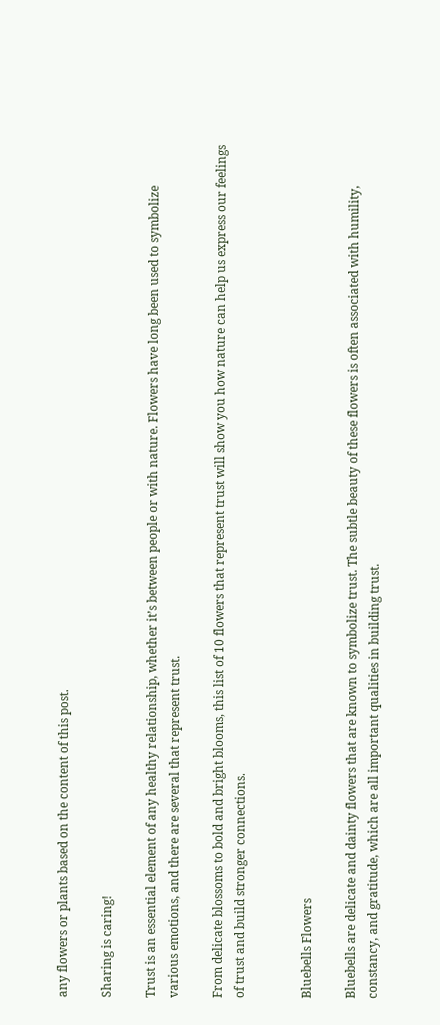any flowers or plants based on the content of this post.

Sharing is caring!

Trust is an essential element of any healthy relationship, whether it’s between people or with nature. Flowers have long been used to symbolize various emotions, and there are several that represent trust.

From delicate blossoms to bold and bright blooms, this list of 10 flowers that represent trust will show you how nature can help us express our feelings of trust and build stronger connections.


Bluebells Flowers

Bluebells are delicate and dainty flowers that are known to symbolize trust. The subtle beauty of these flowers is often associated with humility, constancy, and gratitude, which are all important qualities in building trust.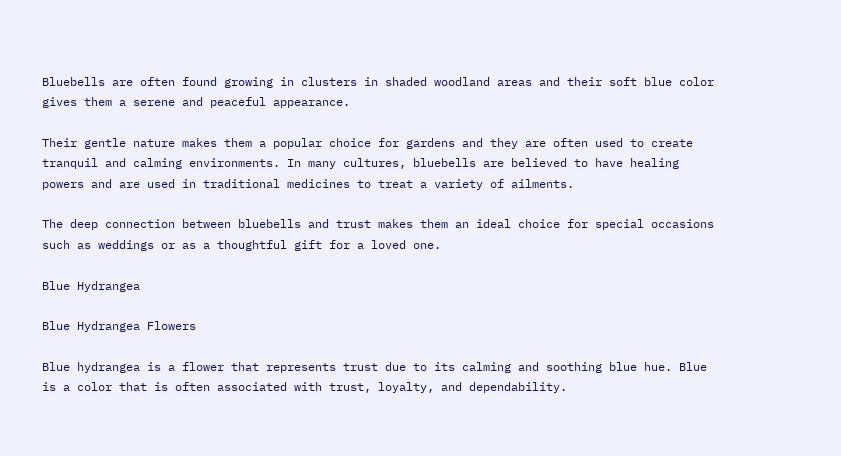Bluebells are often found growing in clusters in shaded woodland areas and their soft blue color gives them a serene and peaceful appearance.

Their gentle nature makes them a popular choice for gardens and they are often used to create tranquil and calming environments. In many cultures, bluebells are believed to have healing powers and are used in traditional medicines to treat a variety of ailments.

The deep connection between bluebells and trust makes them an ideal choice for special occasions such as weddings or as a thoughtful gift for a loved one.

Blue Hydrangea

Blue Hydrangea Flowers

Blue hydrangea is a flower that represents trust due to its calming and soothing blue hue. Blue is a color that is often associated with trust, loyalty, and dependability.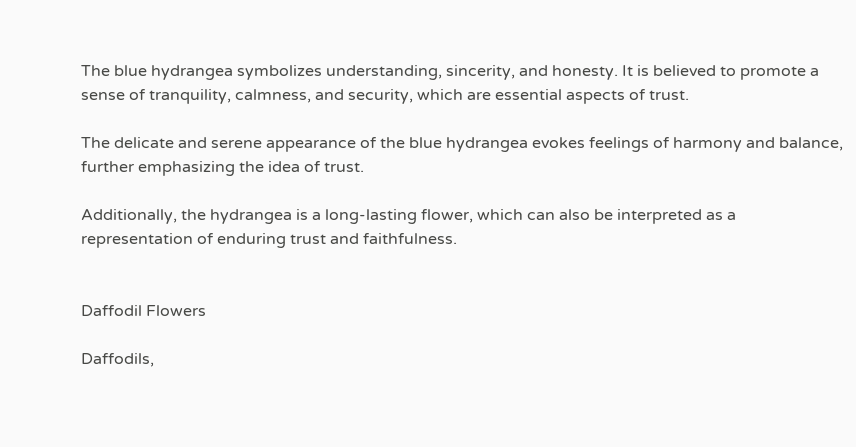The blue hydrangea symbolizes understanding, sincerity, and honesty. It is believed to promote a sense of tranquility, calmness, and security, which are essential aspects of trust.

The delicate and serene appearance of the blue hydrangea evokes feelings of harmony and balance, further emphasizing the idea of trust.

Additionally, the hydrangea is a long-lasting flower, which can also be interpreted as a representation of enduring trust and faithfulness.


Daffodil Flowers

Daffodils,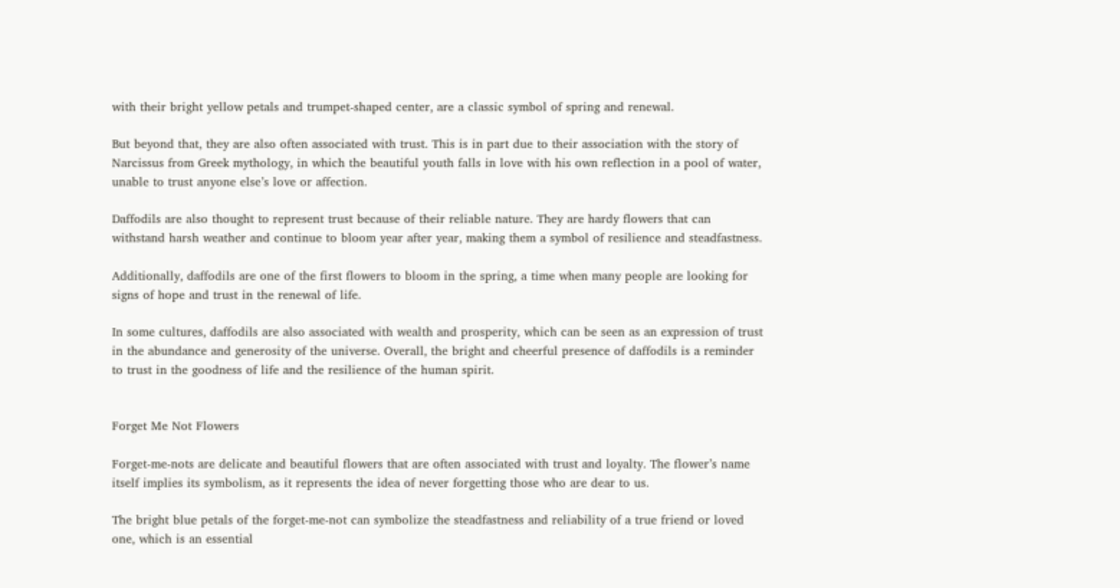with their bright yellow petals and trumpet-shaped center, are a classic symbol of spring and renewal.

But beyond that, they are also often associated with trust. This is in part due to their association with the story of Narcissus from Greek mythology, in which the beautiful youth falls in love with his own reflection in a pool of water, unable to trust anyone else’s love or affection.

Daffodils are also thought to represent trust because of their reliable nature. They are hardy flowers that can withstand harsh weather and continue to bloom year after year, making them a symbol of resilience and steadfastness.

Additionally, daffodils are one of the first flowers to bloom in the spring, a time when many people are looking for signs of hope and trust in the renewal of life.

In some cultures, daffodils are also associated with wealth and prosperity, which can be seen as an expression of trust in the abundance and generosity of the universe. Overall, the bright and cheerful presence of daffodils is a reminder to trust in the goodness of life and the resilience of the human spirit.


Forget Me Not Flowers

Forget-me-nots are delicate and beautiful flowers that are often associated with trust and loyalty. The flower’s name itself implies its symbolism, as it represents the idea of never forgetting those who are dear to us.

The bright blue petals of the forget-me-not can symbolize the steadfastness and reliability of a true friend or loved one, which is an essential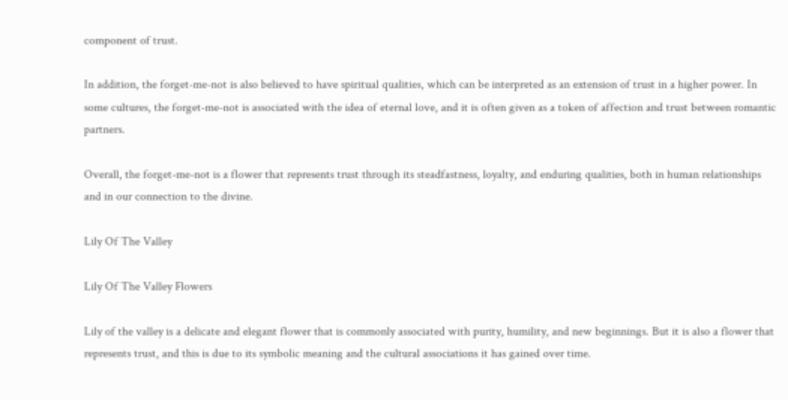component of trust.

In addition, the forget-me-not is also believed to have spiritual qualities, which can be interpreted as an extension of trust in a higher power. In some cultures, the forget-me-not is associated with the idea of eternal love, and it is often given as a token of affection and trust between romantic partners.

Overall, the forget-me-not is a flower that represents trust through its steadfastness, loyalty, and enduring qualities, both in human relationships and in our connection to the divine.

Lily Of The Valley

Lily Of The Valley Flowers

Lily of the valley is a delicate and elegant flower that is commonly associated with purity, humility, and new beginnings. But it is also a flower that represents trust, and this is due to its symbolic meaning and the cultural associations it has gained over time.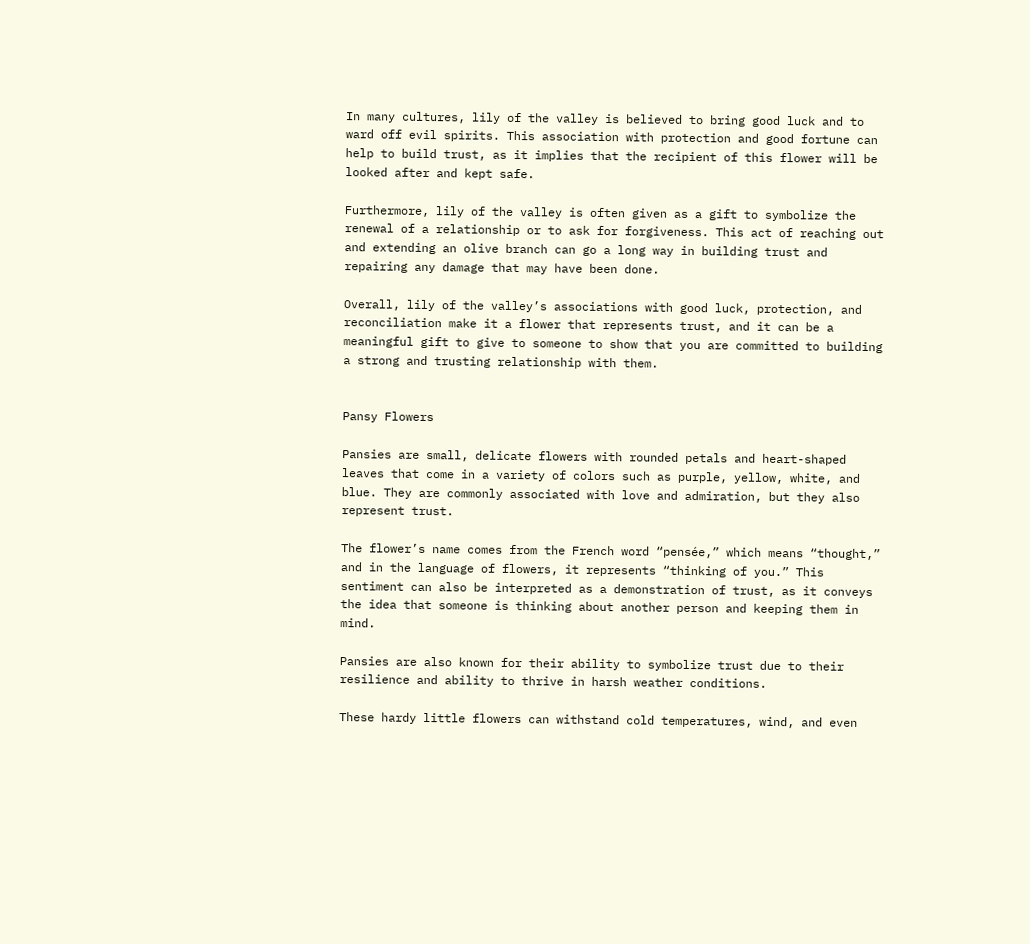In many cultures, lily of the valley is believed to bring good luck and to ward off evil spirits. This association with protection and good fortune can help to build trust, as it implies that the recipient of this flower will be looked after and kept safe.

Furthermore, lily of the valley is often given as a gift to symbolize the renewal of a relationship or to ask for forgiveness. This act of reaching out and extending an olive branch can go a long way in building trust and repairing any damage that may have been done.

Overall, lily of the valley’s associations with good luck, protection, and reconciliation make it a flower that represents trust, and it can be a meaningful gift to give to someone to show that you are committed to building a strong and trusting relationship with them.


Pansy Flowers

Pansies are small, delicate flowers with rounded petals and heart-shaped leaves that come in a variety of colors such as purple, yellow, white, and blue. They are commonly associated with love and admiration, but they also represent trust.

The flower’s name comes from the French word “pensée,” which means “thought,” and in the language of flowers, it represents “thinking of you.” This sentiment can also be interpreted as a demonstration of trust, as it conveys the idea that someone is thinking about another person and keeping them in mind.

Pansies are also known for their ability to symbolize trust due to their resilience and ability to thrive in harsh weather conditions.

These hardy little flowers can withstand cold temperatures, wind, and even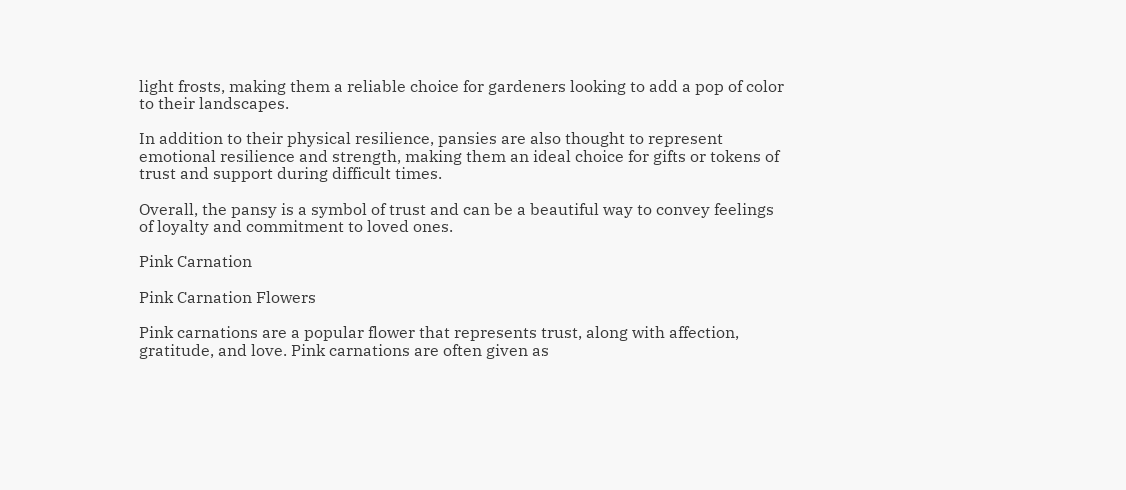light frosts, making them a reliable choice for gardeners looking to add a pop of color to their landscapes.

In addition to their physical resilience, pansies are also thought to represent emotional resilience and strength, making them an ideal choice for gifts or tokens of trust and support during difficult times.

Overall, the pansy is a symbol of trust and can be a beautiful way to convey feelings of loyalty and commitment to loved ones.

Pink Carnation

Pink Carnation Flowers

Pink carnations are a popular flower that represents trust, along with affection, gratitude, and love. Pink carnations are often given as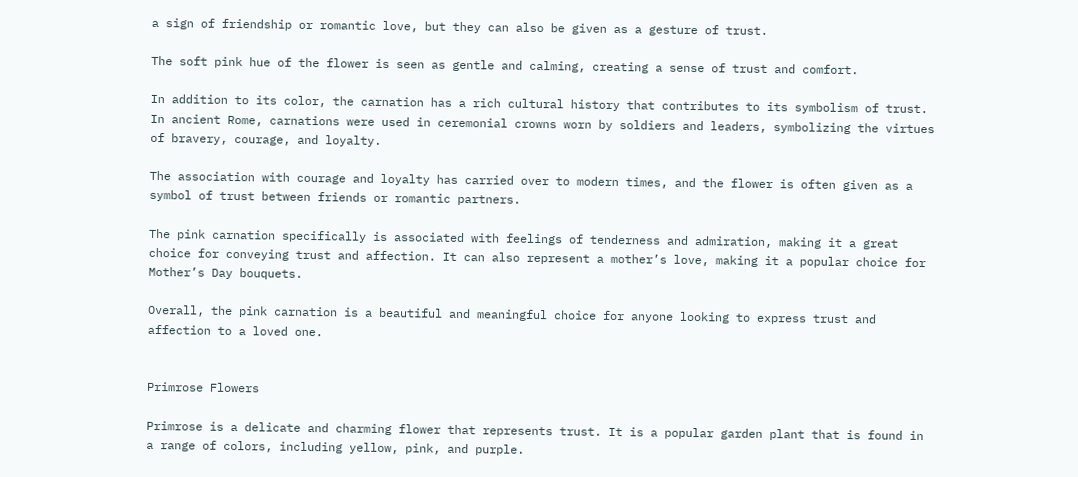a sign of friendship or romantic love, but they can also be given as a gesture of trust.

The soft pink hue of the flower is seen as gentle and calming, creating a sense of trust and comfort.

In addition to its color, the carnation has a rich cultural history that contributes to its symbolism of trust. In ancient Rome, carnations were used in ceremonial crowns worn by soldiers and leaders, symbolizing the virtues of bravery, courage, and loyalty.

The association with courage and loyalty has carried over to modern times, and the flower is often given as a symbol of trust between friends or romantic partners.

The pink carnation specifically is associated with feelings of tenderness and admiration, making it a great choice for conveying trust and affection. It can also represent a mother’s love, making it a popular choice for Mother’s Day bouquets.

Overall, the pink carnation is a beautiful and meaningful choice for anyone looking to express trust and affection to a loved one.


Primrose Flowers

Primrose is a delicate and charming flower that represents trust. It is a popular garden plant that is found in a range of colors, including yellow, pink, and purple.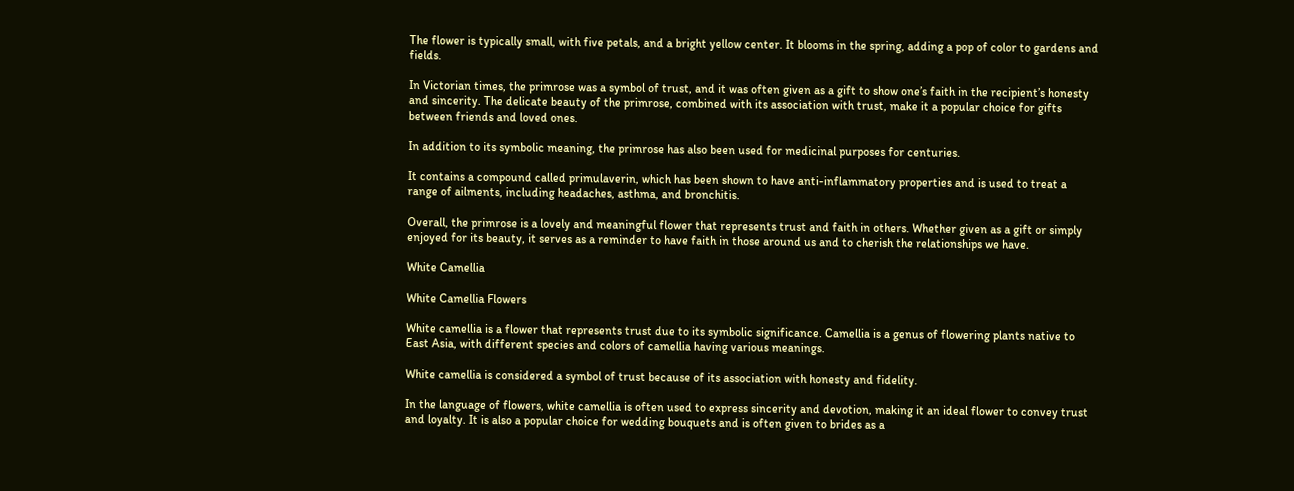The flower is typically small, with five petals, and a bright yellow center. It blooms in the spring, adding a pop of color to gardens and fields.

In Victorian times, the primrose was a symbol of trust, and it was often given as a gift to show one’s faith in the recipient’s honesty and sincerity. The delicate beauty of the primrose, combined with its association with trust, make it a popular choice for gifts between friends and loved ones.

In addition to its symbolic meaning, the primrose has also been used for medicinal purposes for centuries.

It contains a compound called primulaverin, which has been shown to have anti-inflammatory properties and is used to treat a range of ailments, including headaches, asthma, and bronchitis.

Overall, the primrose is a lovely and meaningful flower that represents trust and faith in others. Whether given as a gift or simply enjoyed for its beauty, it serves as a reminder to have faith in those around us and to cherish the relationships we have.

White Camellia

White Camellia Flowers

White camellia is a flower that represents trust due to its symbolic significance. Camellia is a genus of flowering plants native to East Asia, with different species and colors of camellia having various meanings.

White camellia is considered a symbol of trust because of its association with honesty and fidelity.

In the language of flowers, white camellia is often used to express sincerity and devotion, making it an ideal flower to convey trust and loyalty. It is also a popular choice for wedding bouquets and is often given to brides as a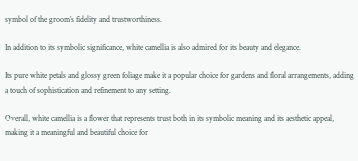symbol of the groom’s fidelity and trustworthiness.

In addition to its symbolic significance, white camellia is also admired for its beauty and elegance.

Its pure white petals and glossy green foliage make it a popular choice for gardens and floral arrangements, adding a touch of sophistication and refinement to any setting.

Overall, white camellia is a flower that represents trust both in its symbolic meaning and its aesthetic appeal, making it a meaningful and beautiful choice for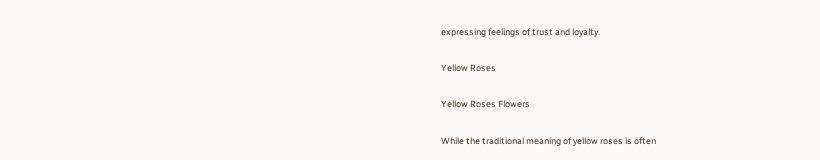expressing feelings of trust and loyalty.

Yellow Roses

Yellow Roses Flowers

While the traditional meaning of yellow roses is often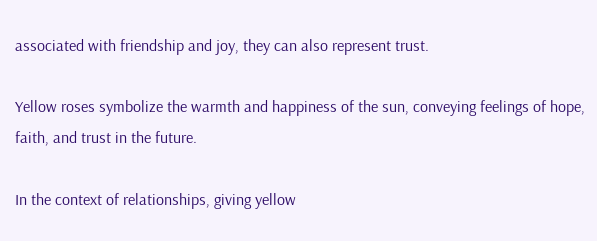associated with friendship and joy, they can also represent trust.

Yellow roses symbolize the warmth and happiness of the sun, conveying feelings of hope, faith, and trust in the future.

In the context of relationships, giving yellow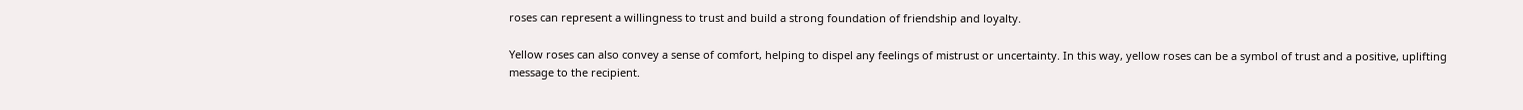roses can represent a willingness to trust and build a strong foundation of friendship and loyalty.

Yellow roses can also convey a sense of comfort, helping to dispel any feelings of mistrust or uncertainty. In this way, yellow roses can be a symbol of trust and a positive, uplifting message to the recipient.